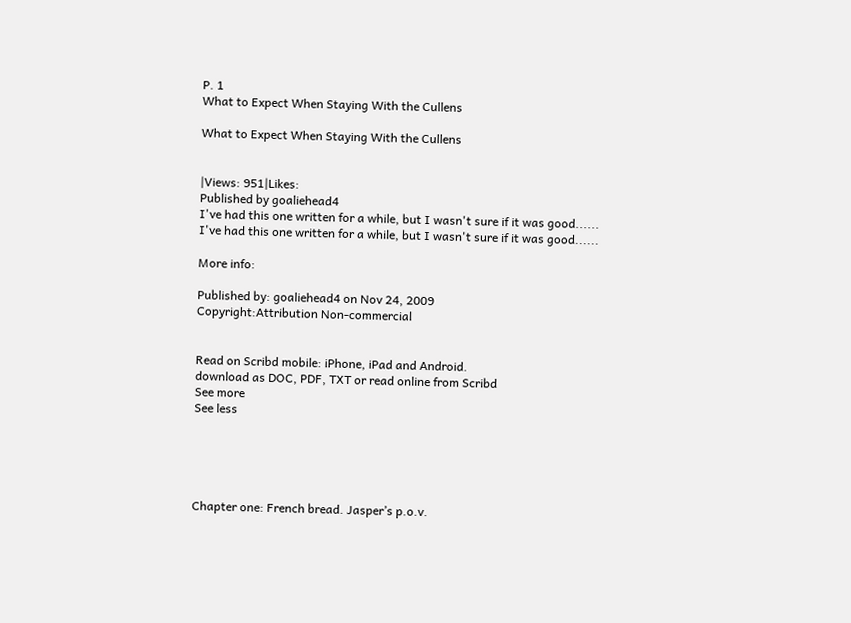P. 1
What to Expect When Staying With the Cullens

What to Expect When Staying With the Cullens


|Views: 951|Likes:
Published by goaliehead4
I've had this one written for a while, but I wasn't sure if it was good......
I've had this one written for a while, but I wasn't sure if it was good......

More info:

Published by: goaliehead4 on Nov 24, 2009
Copyright:Attribution Non-commercial


Read on Scribd mobile: iPhone, iPad and Android.
download as DOC, PDF, TXT or read online from Scribd
See more
See less





Chapter one: French bread. Jasper’s p.o.v.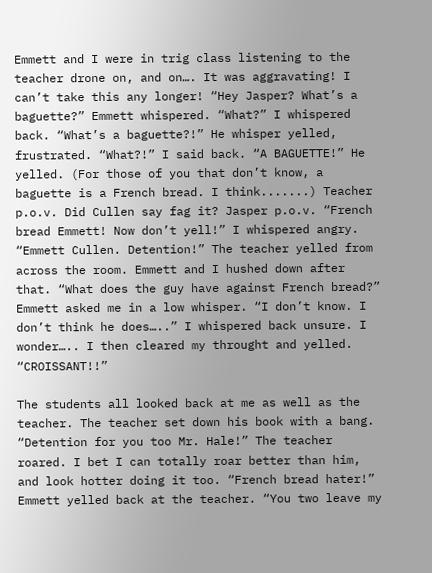Emmett and I were in trig class listening to the teacher drone on, and on…. It was aggravating! I can’t take this any longer! “Hey Jasper? What’s a baguette?” Emmett whispered. “What?” I whispered back. “What’s a baguette?!” He whisper yelled, frustrated. “What?!” I said back. “A BAGUETTE!” He yelled. (For those of you that don’t know, a baguette is a French bread. I think.......) Teacher p.o.v. Did Cullen say fag it? Jasper p.o.v. “French bread Emmett! Now don’t yell!” I whispered angry. “Emmett Cullen. Detention!” The teacher yelled from across the room. Emmett and I hushed down after that. “What does the guy have against French bread?” Emmett asked me in a low whisper. “I don’t know. I don’t think he does…..” I whispered back unsure. I wonder….. I then cleared my throught and yelled. “CROISSANT!!”

The students all looked back at me as well as the teacher. The teacher set down his book with a bang. “Detention for you too Mr. Hale!” The teacher roared. I bet I can totally roar better than him, and look hotter doing it too. “French bread hater!” Emmett yelled back at the teacher. “You two leave my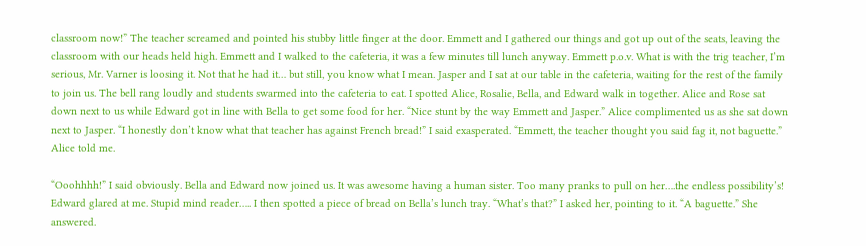classroom now!” The teacher screamed and pointed his stubby little finger at the door. Emmett and I gathered our things and got up out of the seats, leaving the classroom with our heads held high. Emmett and I walked to the cafeteria, it was a few minutes till lunch anyway. Emmett p.o.v. What is with the trig teacher, I’m serious, Mr. Varner is loosing it. Not that he had it… but still, you know what I mean. Jasper and I sat at our table in the cafeteria, waiting for the rest of the family to join us. The bell rang loudly and students swarmed into the cafeteria to eat. I spotted Alice, Rosalie, Bella, and Edward walk in together. Alice and Rose sat down next to us while Edward got in line with Bella to get some food for her. “Nice stunt by the way Emmett and Jasper.” Alice complimented us as she sat down next to Jasper. “I honestly don’t know what that teacher has against French bread!” I said exasperated. “Emmett, the teacher thought you said fag it, not baguette.” Alice told me.

“Ooohhhh!” I said obviously. Bella and Edward now joined us. It was awesome having a human sister. Too many pranks to pull on her….the endless possibility’s! Edward glared at me. Stupid mind reader….. I then spotted a piece of bread on Bella’s lunch tray. “What’s that?” I asked her, pointing to it. “A baguette.” She answered.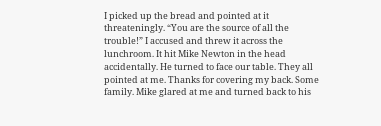I picked up the bread and pointed at it threateningly. “You are the source of all the trouble!” I accused and threw it across the lunchroom. It hit Mike Newton in the head accidentally. He turned to face our table. They all pointed at me. Thanks for covering my back. Some family. Mike glared at me and turned back to his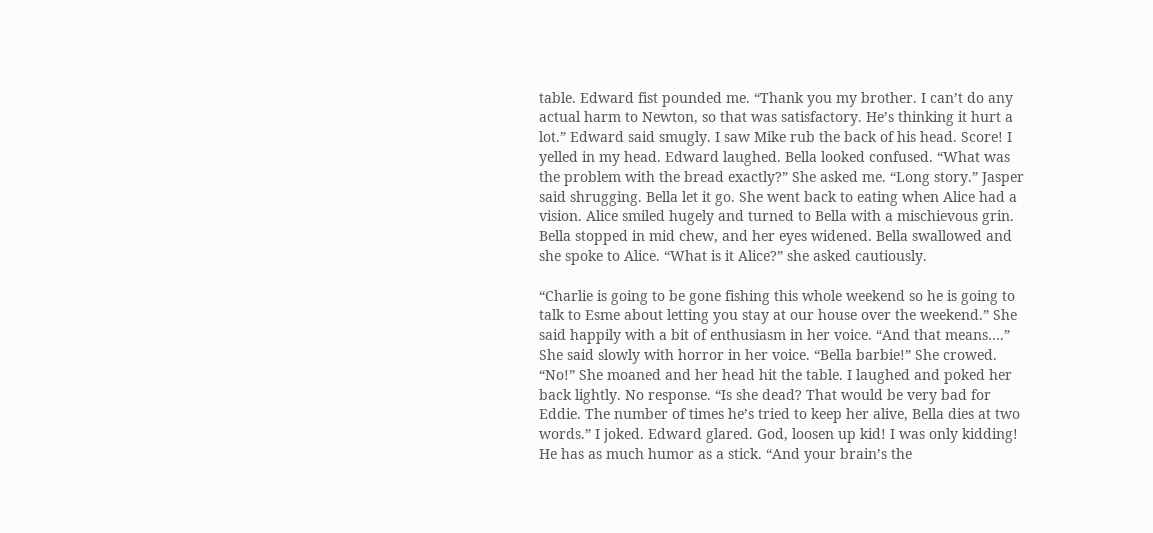table. Edward fist pounded me. “Thank you my brother. I can’t do any actual harm to Newton, so that was satisfactory. He’s thinking it hurt a lot.” Edward said smugly. I saw Mike rub the back of his head. Score! I yelled in my head. Edward laughed. Bella looked confused. “What was the problem with the bread exactly?” She asked me. “Long story.” Jasper said shrugging. Bella let it go. She went back to eating when Alice had a vision. Alice smiled hugely and turned to Bella with a mischievous grin. Bella stopped in mid chew, and her eyes widened. Bella swallowed and she spoke to Alice. “What is it Alice?” she asked cautiously.

“Charlie is going to be gone fishing this whole weekend so he is going to talk to Esme about letting you stay at our house over the weekend.” She said happily with a bit of enthusiasm in her voice. “And that means….” She said slowly with horror in her voice. “Bella barbie!” She crowed. “No!” She moaned and her head hit the table. I laughed and poked her back lightly. No response. “Is she dead? That would be very bad for Eddie. The number of times he’s tried to keep her alive, Bella dies at two words.” I joked. Edward glared. God, loosen up kid! I was only kidding! He has as much humor as a stick. “And your brain’s the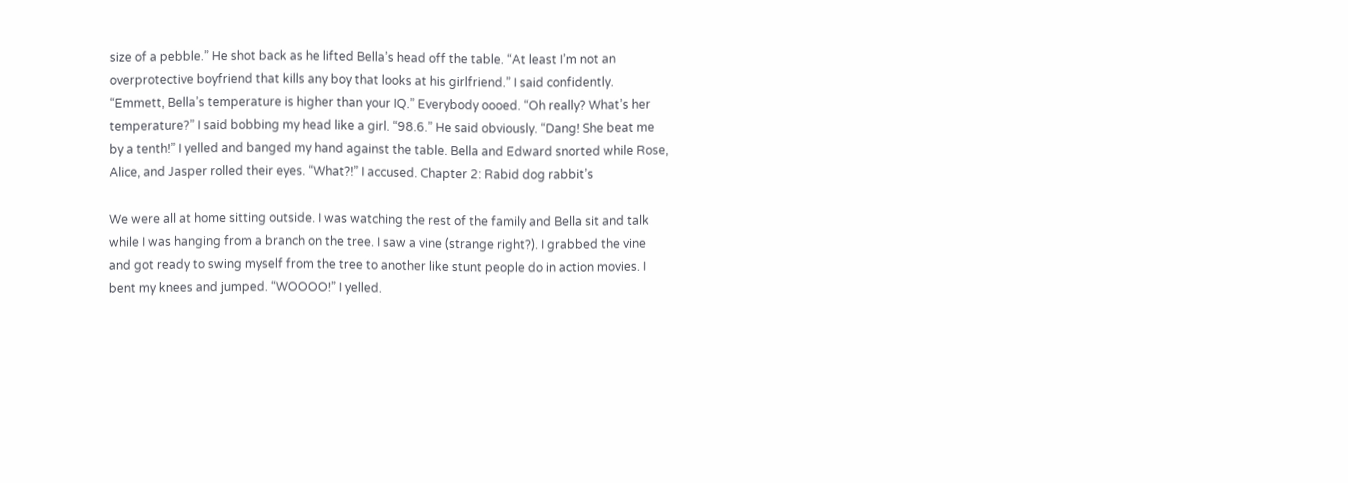size of a pebble.” He shot back as he lifted Bella’s head off the table. “At least I’m not an overprotective boyfriend that kills any boy that looks at his girlfriend.” I said confidently. “Emmett, Bella’s temperature is higher than your IQ.” Everybody oooed. “Oh really? What’s her temperature?” I said bobbing my head like a girl. “98.6.” He said obviously. “Dang! She beat me by a tenth!” I yelled and banged my hand against the table. Bella and Edward snorted while Rose, Alice, and Jasper rolled their eyes. “What?!” I accused. Chapter 2: Rabid dog rabbit’s

We were all at home sitting outside. I was watching the rest of the family and Bella sit and talk while I was hanging from a branch on the tree. I saw a vine (strange right?). I grabbed the vine and got ready to swing myself from the tree to another like stunt people do in action movies. I bent my knees and jumped. “WOOOO!” I yelled.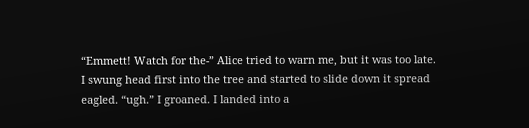“Emmett! Watch for the-” Alice tried to warn me, but it was too late. I swung head first into the tree and started to slide down it spread eagled. “ugh.” I groaned. I landed into a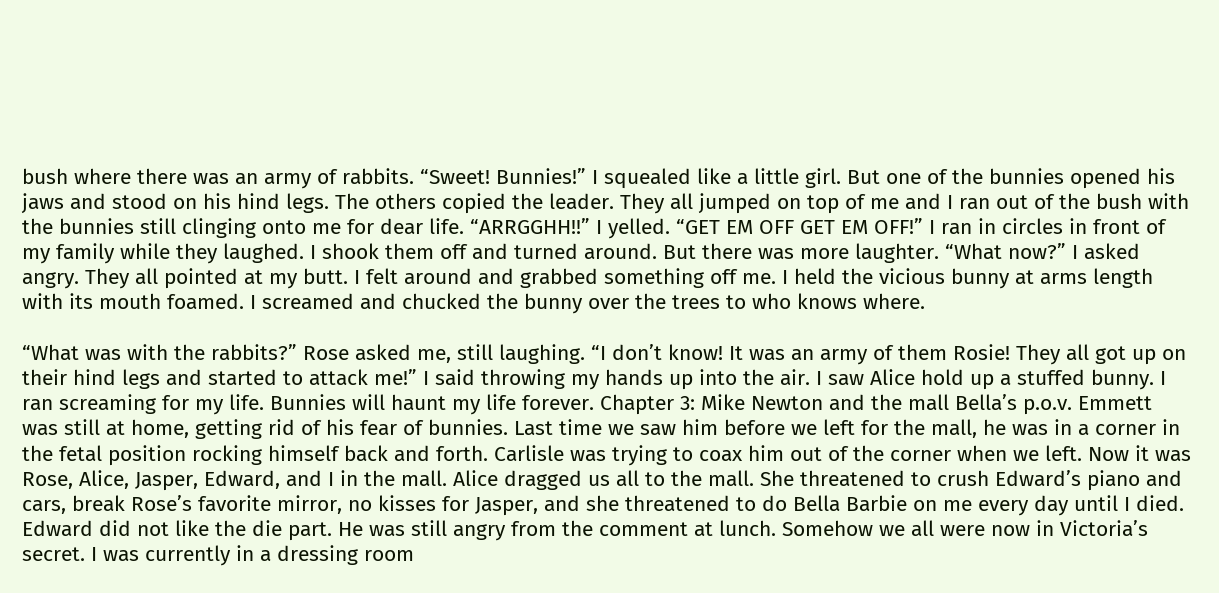bush where there was an army of rabbits. “Sweet! Bunnies!” I squealed like a little girl. But one of the bunnies opened his jaws and stood on his hind legs. The others copied the leader. They all jumped on top of me and I ran out of the bush with the bunnies still clinging onto me for dear life. “ARRGGHH!!” I yelled. “GET EM OFF GET EM OFF!” I ran in circles in front of my family while they laughed. I shook them off and turned around. But there was more laughter. “What now?” I asked angry. They all pointed at my butt. I felt around and grabbed something off me. I held the vicious bunny at arms length with its mouth foamed. I screamed and chucked the bunny over the trees to who knows where.

“What was with the rabbits?” Rose asked me, still laughing. “I don’t know! It was an army of them Rosie! They all got up on their hind legs and started to attack me!” I said throwing my hands up into the air. I saw Alice hold up a stuffed bunny. I ran screaming for my life. Bunnies will haunt my life forever. Chapter 3: Mike Newton and the mall Bella’s p.o.v. Emmett was still at home, getting rid of his fear of bunnies. Last time we saw him before we left for the mall, he was in a corner in the fetal position rocking himself back and forth. Carlisle was trying to coax him out of the corner when we left. Now it was Rose, Alice, Jasper, Edward, and I in the mall. Alice dragged us all to the mall. She threatened to crush Edward’s piano and cars, break Rose’s favorite mirror, no kisses for Jasper, and she threatened to do Bella Barbie on me every day until I died. Edward did not like the die part. He was still angry from the comment at lunch. Somehow we all were now in Victoria’s secret. I was currently in a dressing room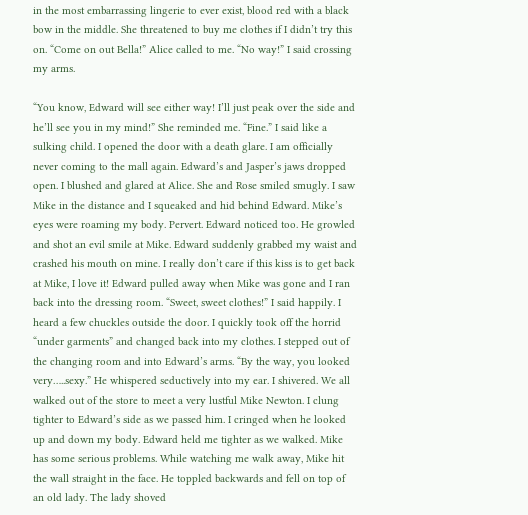in the most embarrassing lingerie to ever exist, blood red with a black bow in the middle. She threatened to buy me clothes if I didn’t try this on. “Come on out Bella!” Alice called to me. “No way!” I said crossing my arms.

“You know, Edward will see either way! I’ll just peak over the side and he’ll see you in my mind!” She reminded me. “Fine.” I said like a sulking child. I opened the door with a death glare. I am officially never coming to the mall again. Edward’s and Jasper’s jaws dropped open. I blushed and glared at Alice. She and Rose smiled smugly. I saw Mike in the distance and I squeaked and hid behind Edward. Mike’s eyes were roaming my body. Pervert. Edward noticed too. He growled and shot an evil smile at Mike. Edward suddenly grabbed my waist and crashed his mouth on mine. I really don’t care if this kiss is to get back at Mike, I love it! Edward pulled away when Mike was gone and I ran back into the dressing room. “Sweet, sweet clothes!” I said happily. I heard a few chuckles outside the door. I quickly took off the horrid “under garments” and changed back into my clothes. I stepped out of the changing room and into Edward’s arms. “By the way, you looked very…..sexy.” He whispered seductively into my ear. I shivered. We all walked out of the store to meet a very lustful Mike Newton. I clung tighter to Edward’s side as we passed him. I cringed when he looked up and down my body. Edward held me tighter as we walked. Mike has some serious problems. While watching me walk away, Mike hit the wall straight in the face. He toppled backwards and fell on top of an old lady. The lady shoved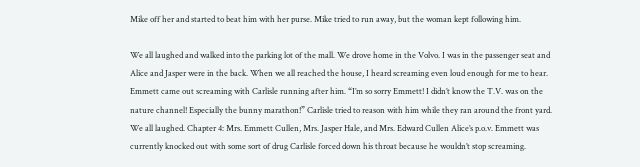Mike off her and started to beat him with her purse. Mike tried to run away, but the woman kept following him.

We all laughed and walked into the parking lot of the mall. We drove home in the Volvo. I was in the passenger seat and Alice and Jasper were in the back. When we all reached the house, I heard screaming even loud enough for me to hear. Emmett came out screaming with Carlisle running after him. “I’m so sorry Emmett! I didn’t know the T.V. was on the nature channel! Especially the bunny marathon!” Carlisle tried to reason with him while they ran around the front yard. We all laughed. Chapter 4: Mrs. Emmett Cullen, Mrs. Jasper Hale, and Mrs. Edward Cullen Alice’s p.o.v. Emmett was currently knocked out with some sort of drug Carlisle forced down his throat because he wouldn’t stop screaming.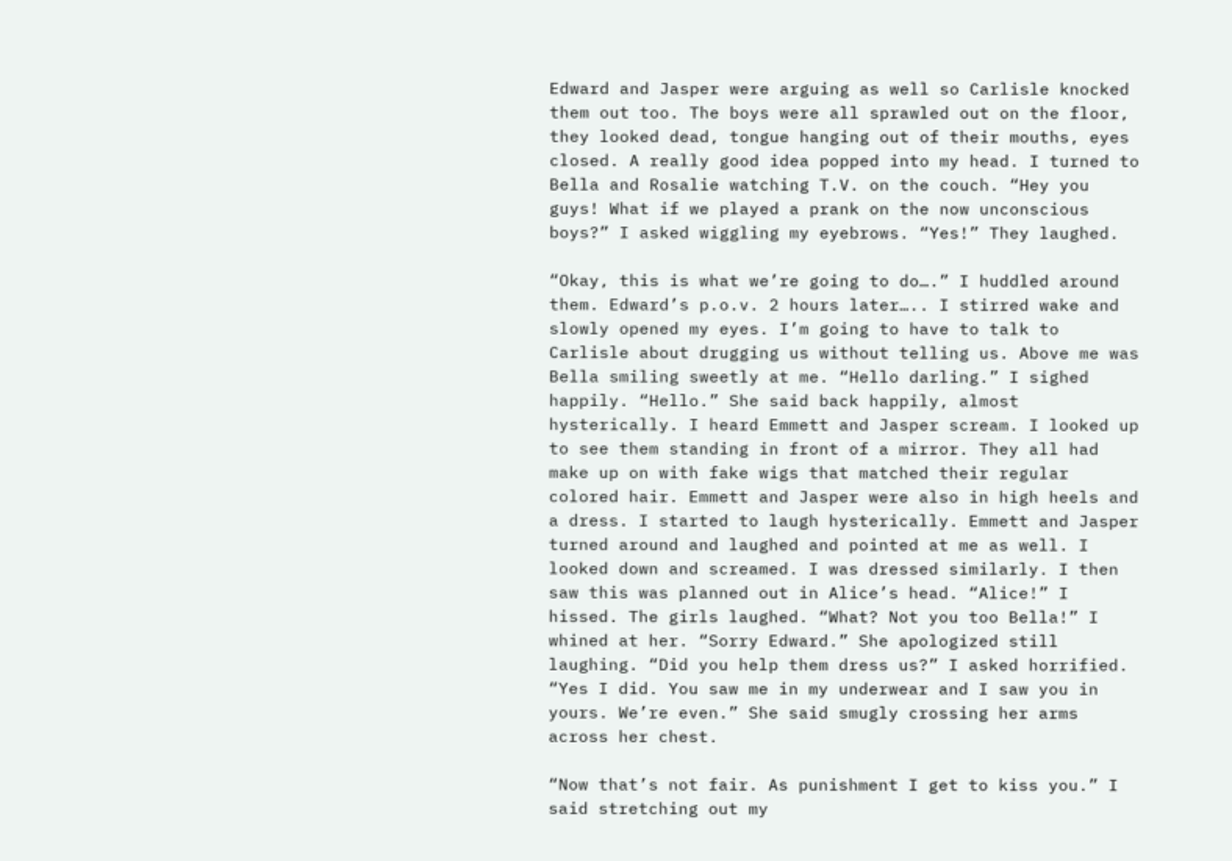Edward and Jasper were arguing as well so Carlisle knocked them out too. The boys were all sprawled out on the floor, they looked dead, tongue hanging out of their mouths, eyes closed. A really good idea popped into my head. I turned to Bella and Rosalie watching T.V. on the couch. “Hey you guys! What if we played a prank on the now unconscious boys?” I asked wiggling my eyebrows. “Yes!” They laughed.

“Okay, this is what we’re going to do….” I huddled around them. Edward’s p.o.v. 2 hours later….. I stirred wake and slowly opened my eyes. I’m going to have to talk to Carlisle about drugging us without telling us. Above me was Bella smiling sweetly at me. “Hello darling.” I sighed happily. “Hello.” She said back happily, almost hysterically. I heard Emmett and Jasper scream. I looked up to see them standing in front of a mirror. They all had make up on with fake wigs that matched their regular colored hair. Emmett and Jasper were also in high heels and a dress. I started to laugh hysterically. Emmett and Jasper turned around and laughed and pointed at me as well. I looked down and screamed. I was dressed similarly. I then saw this was planned out in Alice’s head. “Alice!” I hissed. The girls laughed. “What? Not you too Bella!” I whined at her. “Sorry Edward.” She apologized still laughing. “Did you help them dress us?” I asked horrified. “Yes I did. You saw me in my underwear and I saw you in yours. We’re even.” She said smugly crossing her arms across her chest.

“Now that’s not fair. As punishment I get to kiss you.” I said stretching out my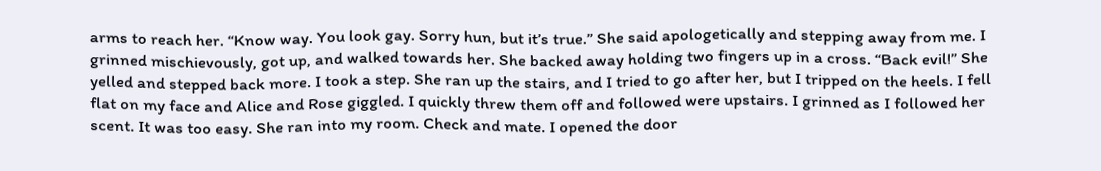arms to reach her. “Know way. You look gay. Sorry hun, but it’s true.” She said apologetically and stepping away from me. I grinned mischievously, got up, and walked towards her. She backed away holding two fingers up in a cross. “Back evil!” She yelled and stepped back more. I took a step. She ran up the stairs, and I tried to go after her, but I tripped on the heels. I fell flat on my face and Alice and Rose giggled. I quickly threw them off and followed were upstairs. I grinned as I followed her scent. It was too easy. She ran into my room. Check and mate. I opened the door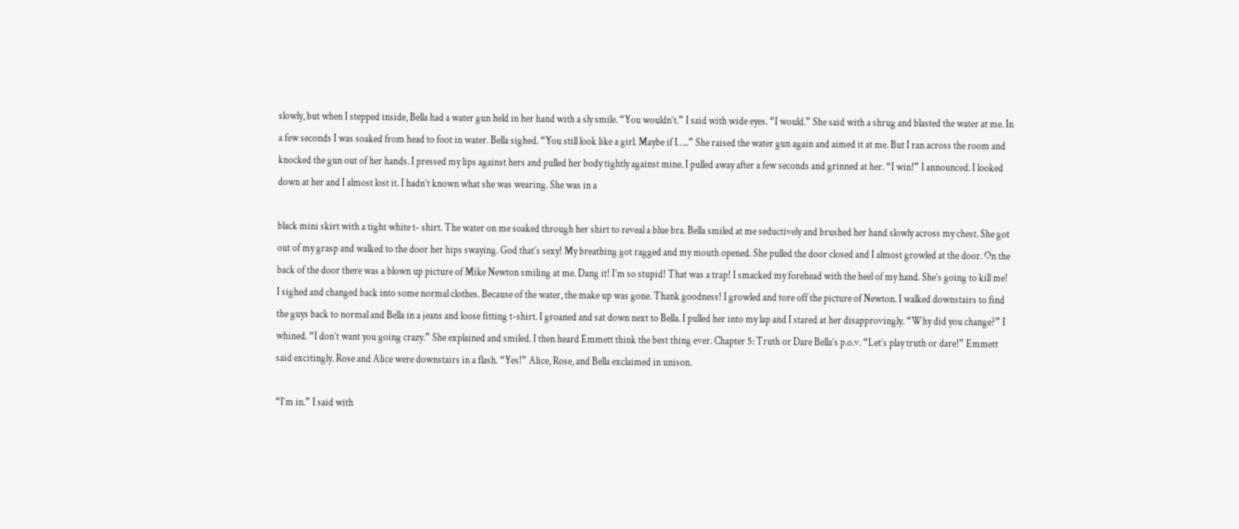slowly, but when I stepped inside, Bella had a water gun held in her hand with a sly smile. “You wouldn’t.” I said with wide eyes. “I would.” She said with a shrug and blasted the water at me. In a few seconds I was soaked from head to foot in water. Bella sighed. “You still look like a girl. Maybe if I…..” She raised the water gun again and aimed it at me. But I ran across the room and knocked the gun out of her hands. I pressed my lips against hers and pulled her body tightly against mine. I pulled away after a few seconds and grinned at her. “I win!” I announced. I looked down at her and I almost lost it. I hadn’t known what she was wearing. She was in a

black mini skirt with a tight white t- shirt. The water on me soaked through her shirt to reveal a blue bra. Bella smiled at me seductively and brushed her hand slowly across my chest. She got out of my grasp and walked to the door her hips swaying. God that’s sexy! My breathing got ragged and my mouth opened. She pulled the door closed and I almost growled at the door. On the back of the door there was a blown up picture of Mike Newton smiling at me. Dang it! I’m so stupid! That was a trap! I smacked my forehead with the heel of my hand. She’s going to kill me! I sighed and changed back into some normal clothes. Because of the water, the make up was gone. Thank goodness! I growled and tore off the picture of Newton. I walked downstairs to find the guys back to normal and Bella in a jeans and loose fitting t-shirt. I groaned and sat down next to Bella. I pulled her into my lap and I stared at her disapprovingly. “Why did you change?” I whined. “I don’t want you going crazy.” She explained and smiled. I then heard Emmett think the best thing ever. Chapter 5: Truth or Dare Bella’s p.o.v. “Let’s play truth or dare!” Emmett said excitingly. Rose and Alice were downstairs in a flash. “Yes!” Alice, Rose, and Bella exclaimed in unison.

“I’m in.” I said with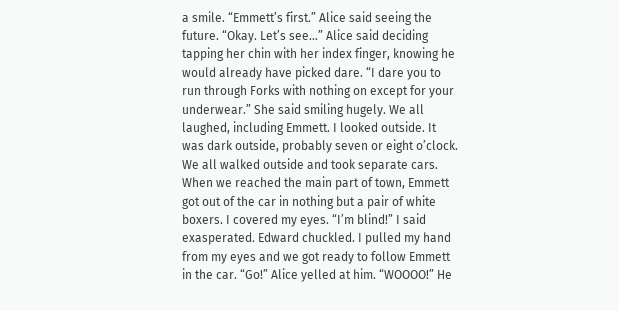a smile. “Emmett’s first.” Alice said seeing the future. “Okay. Let’s see…” Alice said deciding tapping her chin with her index finger, knowing he would already have picked dare. “I dare you to run through Forks with nothing on except for your underwear.” She said smiling hugely. We all laughed, including Emmett. I looked outside. It was dark outside, probably seven or eight o’clock. We all walked outside and took separate cars. When we reached the main part of town, Emmett got out of the car in nothing but a pair of white boxers. I covered my eyes. “I’m blind!” I said exasperated. Edward chuckled. I pulled my hand from my eyes and we got ready to follow Emmett in the car. “Go!” Alice yelled at him. “WOOOO!” He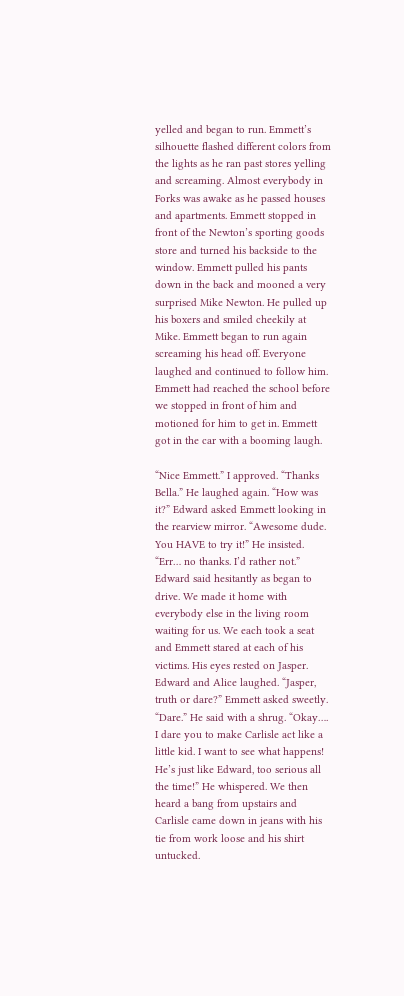yelled and began to run. Emmett’s silhouette flashed different colors from the lights as he ran past stores yelling and screaming. Almost everybody in Forks was awake as he passed houses and apartments. Emmett stopped in front of the Newton’s sporting goods store and turned his backside to the window. Emmett pulled his pants down in the back and mooned a very surprised Mike Newton. He pulled up his boxers and smiled cheekily at Mike. Emmett began to run again screaming his head off. Everyone laughed and continued to follow him. Emmett had reached the school before we stopped in front of him and motioned for him to get in. Emmett got in the car with a booming laugh.

“Nice Emmett.” I approved. “Thanks Bella.” He laughed again. “How was it?” Edward asked Emmett looking in the rearview mirror. “Awesome dude. You HAVE to try it!” He insisted. “Err… no thanks. I’d rather not.” Edward said hesitantly as began to drive. We made it home with everybody else in the living room waiting for us. We each took a seat and Emmett stared at each of his victims. His eyes rested on Jasper. Edward and Alice laughed. “Jasper, truth or dare?” Emmett asked sweetly. “Dare.” He said with a shrug. “Okay…. I dare you to make Carlisle act like a little kid. I want to see what happens! He’s just like Edward, too serious all the time!” He whispered. We then heard a bang from upstairs and Carlisle came down in jeans with his tie from work loose and his shirt untucked.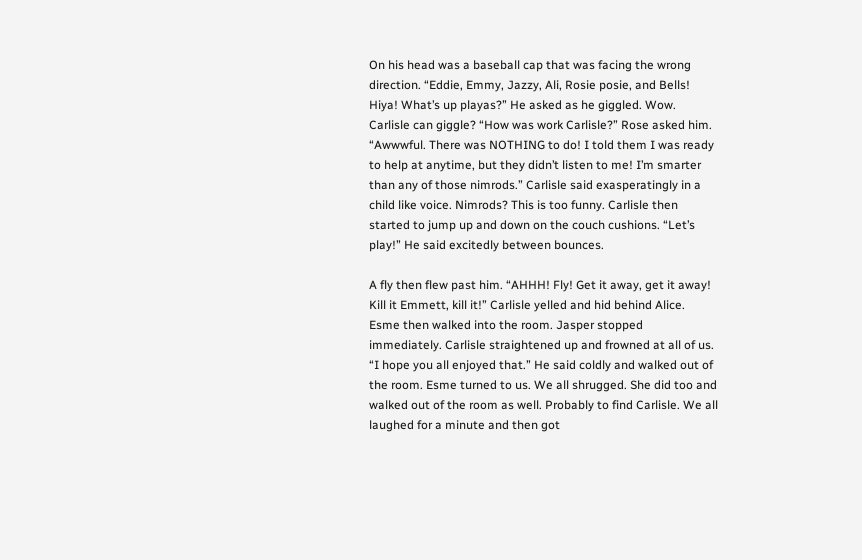On his head was a baseball cap that was facing the wrong direction. “Eddie, Emmy, Jazzy, Ali, Rosie posie, and Bells! Hiya! What’s up playas?” He asked as he giggled. Wow. Carlisle can giggle? “How was work Carlisle?” Rose asked him. “Awwwful. There was NOTHING to do! I told them I was ready to help at anytime, but they didn’t listen to me! I’m smarter than any of those nimrods.” Carlisle said exasperatingly in a child like voice. Nimrods? This is too funny. Carlisle then started to jump up and down on the couch cushions. “Let’s play!” He said excitedly between bounces.

A fly then flew past him. “AHHH! Fly! Get it away, get it away! Kill it Emmett, kill it!” Carlisle yelled and hid behind Alice. Esme then walked into the room. Jasper stopped immediately. Carlisle straightened up and frowned at all of us. “I hope you all enjoyed that.” He said coldly and walked out of the room. Esme turned to us. We all shrugged. She did too and walked out of the room as well. Probably to find Carlisle. We all laughed for a minute and then got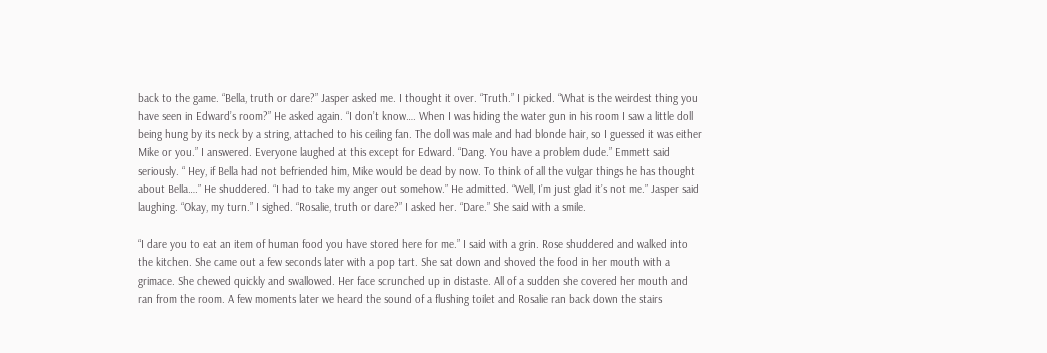back to the game. “Bella, truth or dare?” Jasper asked me. I thought it over. “Truth.” I picked. “What is the weirdest thing you have seen in Edward’s room?” He asked again. “I don’t know…. When I was hiding the water gun in his room I saw a little doll being hung by its neck by a string, attached to his ceiling fan. The doll was male and had blonde hair, so I guessed it was either Mike or you.” I answered. Everyone laughed at this except for Edward. “Dang. You have a problem dude.” Emmett said seriously. “ Hey, if Bella had not befriended him, Mike would be dead by now. To think of all the vulgar things he has thought about Bella….” He shuddered. “I had to take my anger out somehow.” He admitted. “Well, I’m just glad it’s not me.” Jasper said laughing. “Okay, my turn.” I sighed. “Rosalie, truth or dare?” I asked her. “Dare.” She said with a smile.

“I dare you to eat an item of human food you have stored here for me.” I said with a grin. Rose shuddered and walked into the kitchen. She came out a few seconds later with a pop tart. She sat down and shoved the food in her mouth with a grimace. She chewed quickly and swallowed. Her face scrunched up in distaste. All of a sudden she covered her mouth and ran from the room. A few moments later we heard the sound of a flushing toilet and Rosalie ran back down the stairs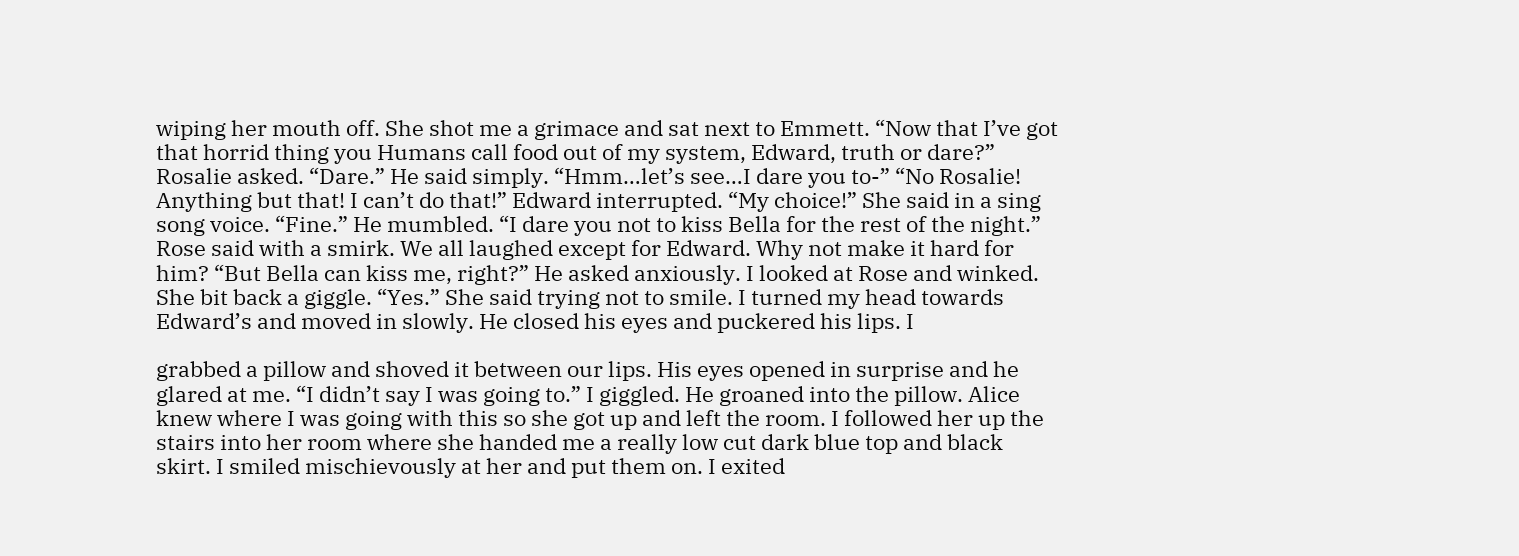wiping her mouth off. She shot me a grimace and sat next to Emmett. “Now that I’ve got that horrid thing you Humans call food out of my system, Edward, truth or dare?” Rosalie asked. “Dare.” He said simply. “Hmm…let’s see…I dare you to-” “No Rosalie! Anything but that! I can’t do that!” Edward interrupted. “My choice!” She said in a sing song voice. “Fine.” He mumbled. “I dare you not to kiss Bella for the rest of the night.” Rose said with a smirk. We all laughed except for Edward. Why not make it hard for him? “But Bella can kiss me, right?” He asked anxiously. I looked at Rose and winked. She bit back a giggle. “Yes.” She said trying not to smile. I turned my head towards Edward’s and moved in slowly. He closed his eyes and puckered his lips. I

grabbed a pillow and shoved it between our lips. His eyes opened in surprise and he glared at me. “I didn’t say I was going to.” I giggled. He groaned into the pillow. Alice knew where I was going with this so she got up and left the room. I followed her up the stairs into her room where she handed me a really low cut dark blue top and black skirt. I smiled mischievously at her and put them on. I exited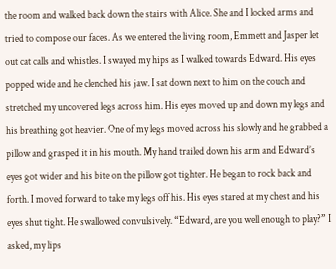the room and walked back down the stairs with Alice. She and I locked arms and tried to compose our faces. As we entered the living room, Emmett and Jasper let out cat calls and whistles. I swayed my hips as I walked towards Edward. His eyes popped wide and he clenched his jaw. I sat down next to him on the couch and stretched my uncovered legs across him. His eyes moved up and down my legs and his breathing got heavier. One of my legs moved across his slowly and he grabbed a pillow and grasped it in his mouth. My hand trailed down his arm and Edward’s eyes got wider and his bite on the pillow got tighter. He began to rock back and forth. I moved forward to take my legs off his. His eyes stared at my chest and his eyes shut tight. He swallowed convulsively. “Edward, are you well enough to play?” I asked, my lips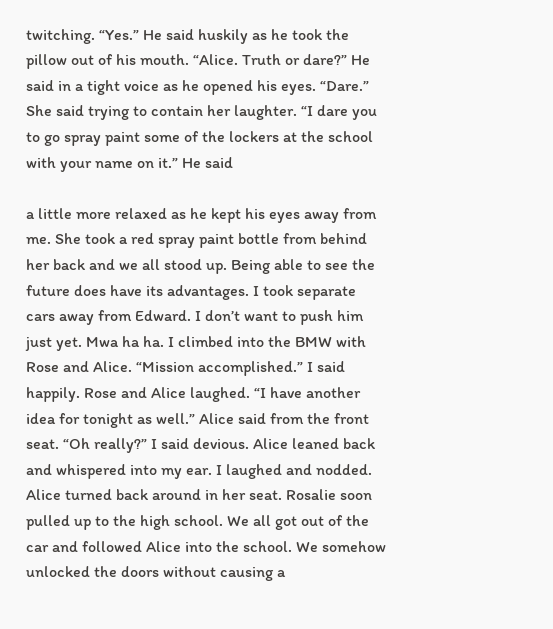twitching. “Yes.” He said huskily as he took the pillow out of his mouth. “Alice. Truth or dare?” He said in a tight voice as he opened his eyes. “Dare.” She said trying to contain her laughter. “I dare you to go spray paint some of the lockers at the school with your name on it.” He said

a little more relaxed as he kept his eyes away from me. She took a red spray paint bottle from behind her back and we all stood up. Being able to see the future does have its advantages. I took separate cars away from Edward. I don’t want to push him just yet. Mwa ha ha. I climbed into the BMW with Rose and Alice. “Mission accomplished.” I said happily. Rose and Alice laughed. “I have another idea for tonight as well.” Alice said from the front seat. “Oh really?” I said devious. Alice leaned back and whispered into my ear. I laughed and nodded. Alice turned back around in her seat. Rosalie soon pulled up to the high school. We all got out of the car and followed Alice into the school. We somehow unlocked the doors without causing a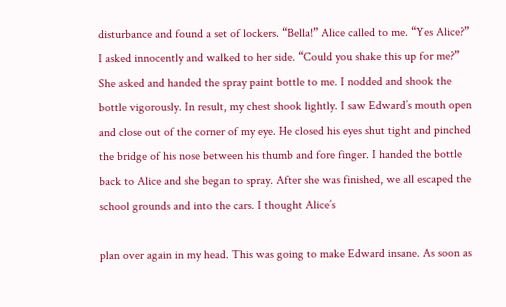disturbance and found a set of lockers. “Bella!” Alice called to me. “Yes Alice?” I asked innocently and walked to her side. “Could you shake this up for me?” She asked and handed the spray paint bottle to me. I nodded and shook the bottle vigorously. In result, my chest shook lightly. I saw Edward’s mouth open and close out of the corner of my eye. He closed his eyes shut tight and pinched the bridge of his nose between his thumb and fore finger. I handed the bottle back to Alice and she began to spray. After she was finished, we all escaped the school grounds and into the cars. I thought Alice’s

plan over again in my head. This was going to make Edward insane. As soon as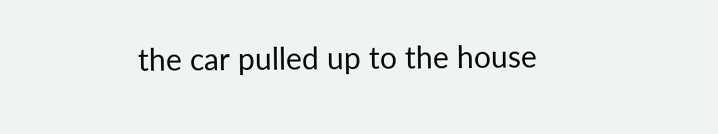the car pulled up to the house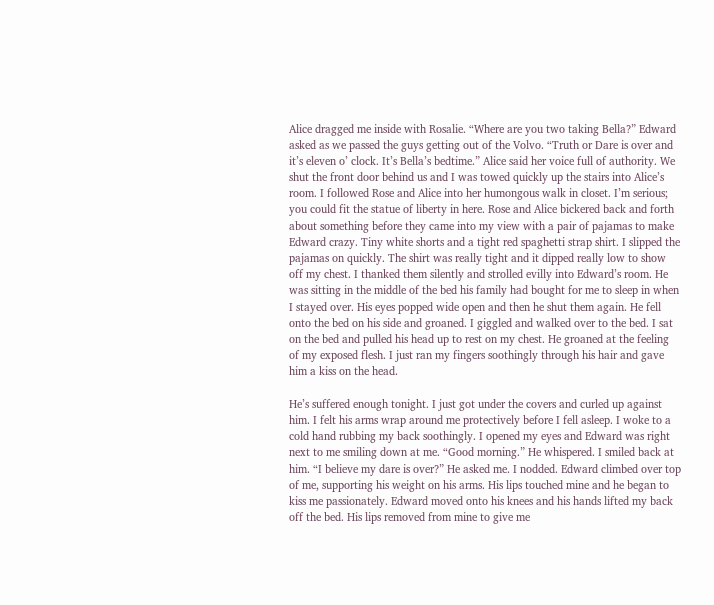Alice dragged me inside with Rosalie. “Where are you two taking Bella?” Edward asked as we passed the guys getting out of the Volvo. “Truth or Dare is over and it’s eleven o’ clock. It’s Bella’s bedtime.” Alice said her voice full of authority. We shut the front door behind us and I was towed quickly up the stairs into Alice’s room. I followed Rose and Alice into her humongous walk in closet. I’m serious; you could fit the statue of liberty in here. Rose and Alice bickered back and forth about something before they came into my view with a pair of pajamas to make Edward crazy. Tiny white shorts and a tight red spaghetti strap shirt. I slipped the pajamas on quickly. The shirt was really tight and it dipped really low to show off my chest. I thanked them silently and strolled evilly into Edward’s room. He was sitting in the middle of the bed his family had bought for me to sleep in when I stayed over. His eyes popped wide open and then he shut them again. He fell onto the bed on his side and groaned. I giggled and walked over to the bed. I sat on the bed and pulled his head up to rest on my chest. He groaned at the feeling of my exposed flesh. I just ran my fingers soothingly through his hair and gave him a kiss on the head.

He’s suffered enough tonight. I just got under the covers and curled up against him. I felt his arms wrap around me protectively before I fell asleep. I woke to a cold hand rubbing my back soothingly. I opened my eyes and Edward was right next to me smiling down at me. “Good morning.” He whispered. I smiled back at him. “I believe my dare is over?” He asked me. I nodded. Edward climbed over top of me, supporting his weight on his arms. His lips touched mine and he began to kiss me passionately. Edward moved onto his knees and his hands lifted my back off the bed. His lips removed from mine to give me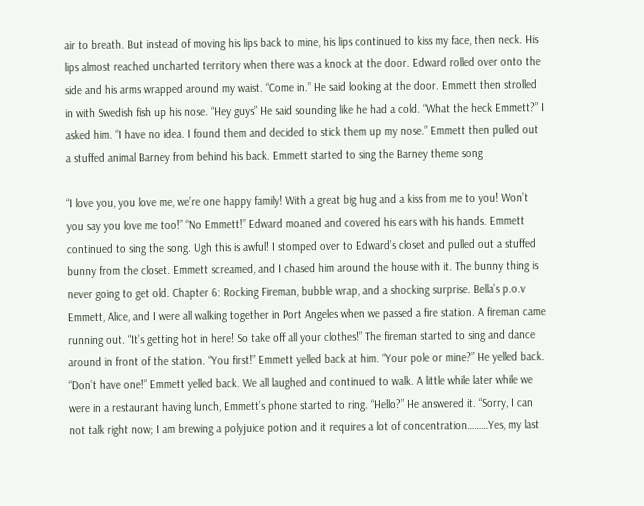air to breath. But instead of moving his lips back to mine, his lips continued to kiss my face, then neck. His lips almost reached uncharted territory when there was a knock at the door. Edward rolled over onto the side and his arms wrapped around my waist. “Come in.” He said looking at the door. Emmett then strolled in with Swedish fish up his nose. “Hey guys” He said sounding like he had a cold. “What the heck Emmett?” I asked him. “I have no idea. I found them and decided to stick them up my nose.” Emmett then pulled out a stuffed animal Barney from behind his back. Emmett started to sing the Barney theme song

“I love you, you love me, we’re one happy family! With a great big hug and a kiss from me to you! Won’t you say you love me too!” “No Emmett!” Edward moaned and covered his ears with his hands. Emmett continued to sing the song. Ugh this is awful! I stomped over to Edward’s closet and pulled out a stuffed bunny from the closet. Emmett screamed, and I chased him around the house with it. The bunny thing is never going to get old. Chapter 6: Rocking Fireman, bubble wrap, and a shocking surprise. Bella’s p.o.v Emmett, Alice, and I were all walking together in Port Angeles when we passed a fire station. A fireman came running out. “It’s getting hot in here! So take off all your clothes!” The fireman started to sing and dance around in front of the station. “You first!” Emmett yelled back at him. “Your pole or mine?” He yelled back. “Don’t have one!” Emmett yelled back. We all laughed and continued to walk. A little while later while we were in a restaurant having lunch, Emmett’s phone started to ring. “Hello?” He answered it. “Sorry, I can not talk right now; I am brewing a polyjuice potion and it requires a lot of concentration………Yes, my last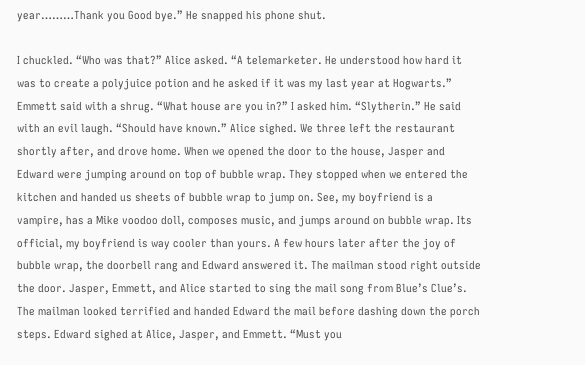year………Thank you Good bye.” He snapped his phone shut.

I chuckled. “Who was that?” Alice asked. “A telemarketer. He understood how hard it was to create a polyjuice potion and he asked if it was my last year at Hogwarts.” Emmett said with a shrug. “What house are you in?” I asked him. “Slytherin.” He said with an evil laugh. “Should have known.” Alice sighed. We three left the restaurant shortly after, and drove home. When we opened the door to the house, Jasper and Edward were jumping around on top of bubble wrap. They stopped when we entered the kitchen and handed us sheets of bubble wrap to jump on. See, my boyfriend is a vampire, has a Mike voodoo doll, composes music, and jumps around on bubble wrap. Its official, my boyfriend is way cooler than yours. A few hours later after the joy of bubble wrap, the doorbell rang and Edward answered it. The mailman stood right outside the door. Jasper, Emmett, and Alice started to sing the mail song from Blue’s Clue’s. The mailman looked terrified and handed Edward the mail before dashing down the porch steps. Edward sighed at Alice, Jasper, and Emmett. “Must you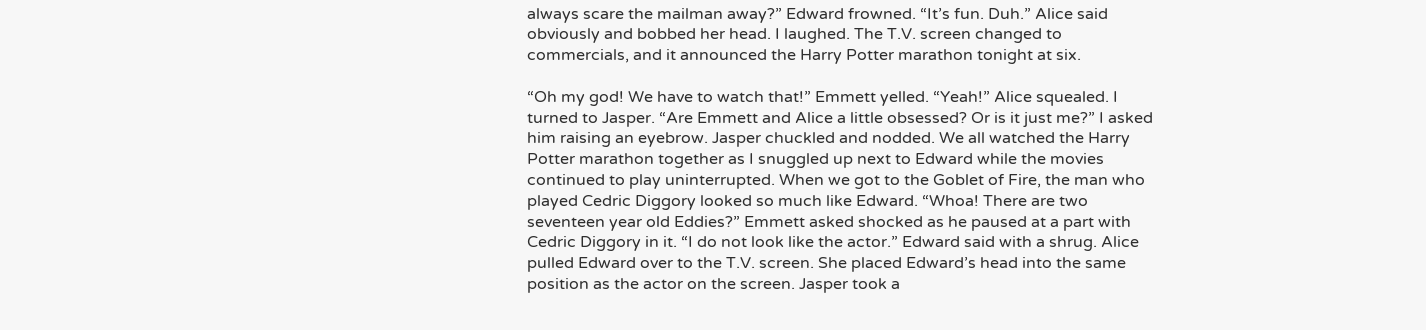always scare the mailman away?” Edward frowned. “It’s fun. Duh.” Alice said obviously and bobbed her head. I laughed. The T.V. screen changed to commercials, and it announced the Harry Potter marathon tonight at six.

“Oh my god! We have to watch that!” Emmett yelled. “Yeah!” Alice squealed. I turned to Jasper. “Are Emmett and Alice a little obsessed? Or is it just me?” I asked him raising an eyebrow. Jasper chuckled and nodded. We all watched the Harry Potter marathon together as I snuggled up next to Edward while the movies continued to play uninterrupted. When we got to the Goblet of Fire, the man who played Cedric Diggory looked so much like Edward. “Whoa! There are two seventeen year old Eddies?” Emmett asked shocked as he paused at a part with Cedric Diggory in it. “I do not look like the actor.” Edward said with a shrug. Alice pulled Edward over to the T.V. screen. She placed Edward’s head into the same position as the actor on the screen. Jasper took a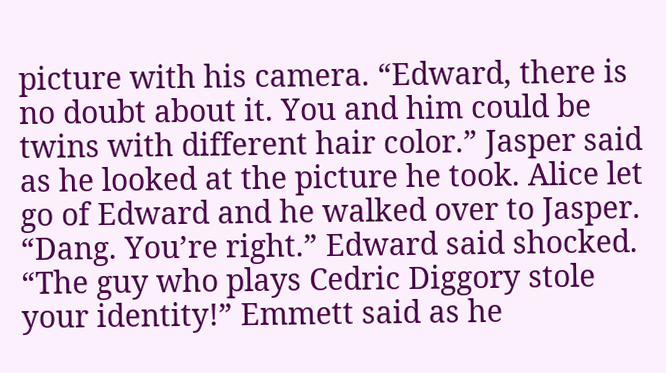picture with his camera. “Edward, there is no doubt about it. You and him could be twins with different hair color.” Jasper said as he looked at the picture he took. Alice let go of Edward and he walked over to Jasper. “Dang. You’re right.” Edward said shocked. “The guy who plays Cedric Diggory stole your identity!” Emmett said as he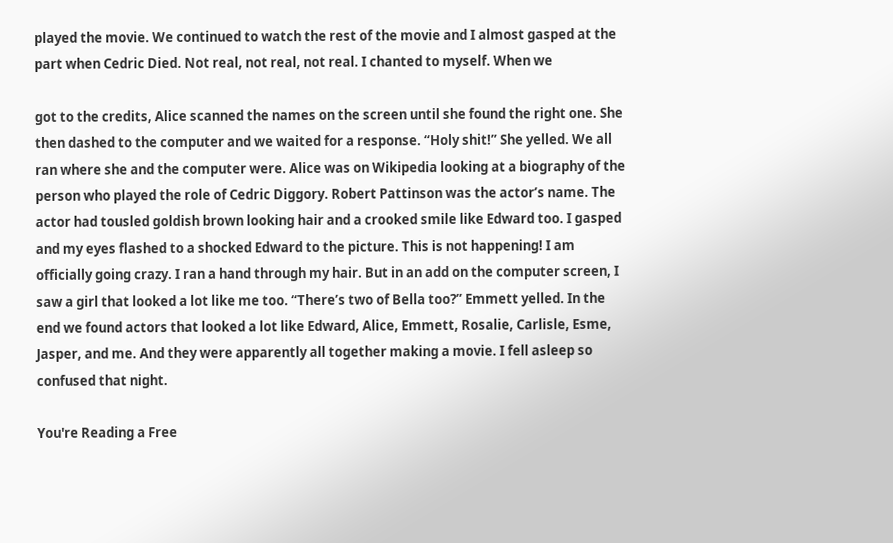played the movie. We continued to watch the rest of the movie and I almost gasped at the part when Cedric Died. Not real, not real, not real. I chanted to myself. When we

got to the credits, Alice scanned the names on the screen until she found the right one. She then dashed to the computer and we waited for a response. “Holy shit!” She yelled. We all ran where she and the computer were. Alice was on Wikipedia looking at a biography of the person who played the role of Cedric Diggory. Robert Pattinson was the actor’s name. The actor had tousled goldish brown looking hair and a crooked smile like Edward too. I gasped and my eyes flashed to a shocked Edward to the picture. This is not happening! I am officially going crazy. I ran a hand through my hair. But in an add on the computer screen, I saw a girl that looked a lot like me too. “There’s two of Bella too?” Emmett yelled. In the end we found actors that looked a lot like Edward, Alice, Emmett, Rosalie, Carlisle, Esme, Jasper, and me. And they were apparently all together making a movie. I fell asleep so confused that night.

You're Reading a Free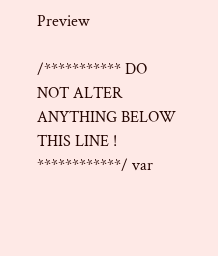Preview

/*********** DO NOT ALTER ANYTHING BELOW THIS LINE ! ************/ var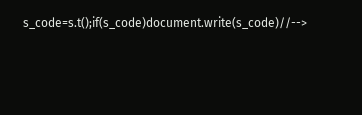s_code=s.t();if(s_code)document.write(s_code)//-->